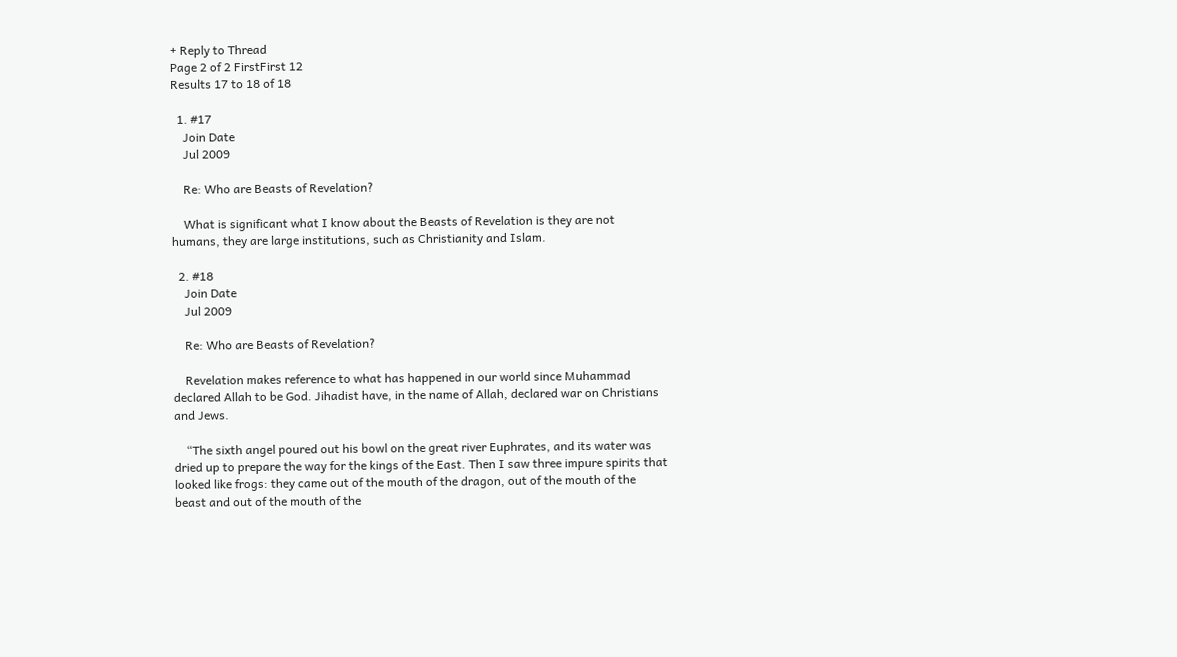+ Reply to Thread
Page 2 of 2 FirstFirst 12
Results 17 to 18 of 18

  1. #17
    Join Date
    Jul 2009

    Re: Who are Beasts of Revelation?

    What is significant what I know about the Beasts of Revelation is they are not humans, they are large institutions, such as Christianity and Islam.

  2. #18
    Join Date
    Jul 2009

    Re: Who are Beasts of Revelation?

    Revelation makes reference to what has happened in our world since Muhammad declared Allah to be God. Jihadist have, in the name of Allah, declared war on Christians and Jews.

    “The sixth angel poured out his bowl on the great river Euphrates, and its water was dried up to prepare the way for the kings of the East. Then I saw three impure spirits that looked like frogs: they came out of the mouth of the dragon, out of the mouth of the beast and out of the mouth of the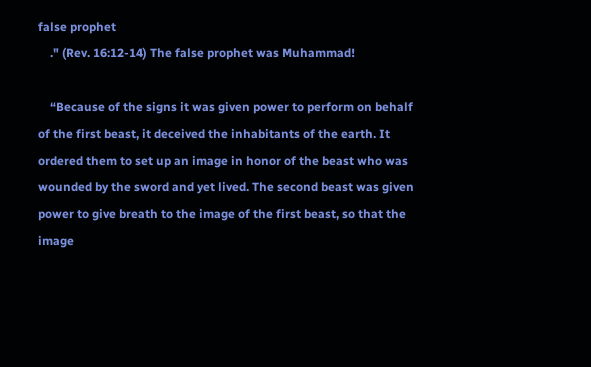false prophet
    ." (Rev. 16:12-14) The false prophet was Muhammad!

    “Because of the signs it was given power to perform on behalf of the first beast, it deceived the inhabitants of the earth. It ordered them to set up an image in honor of the beast who was wounded by the sword and yet lived. The second beast was given power to give breath to the image of the first beast, so that the image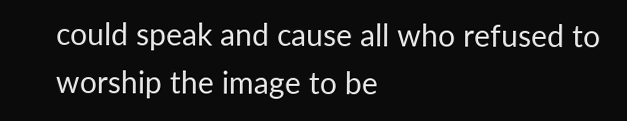could speak and cause all who refused to worship the image to be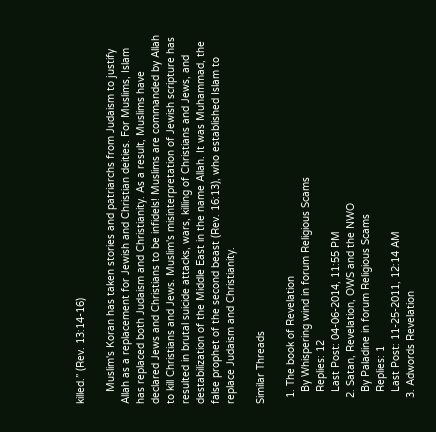killed.” (Rev. 13:14-16)

    Muslim's Koran has taken stories and patriarchs from Judaism to justify Allah as a replacement for Jewish and Christian deities. For Muslims, Islam has replaced both Judaism and Christianity. As a result, Muslims have declared Jews and Christians to be infidels! Muslims are commanded by Allah to kill Christians and Jews. Muslim's misinterpretation of Jewish scripture has resulted in brutal suicide attacks, wars, killing of Christians and Jews, and destabilization of the Middle East in the name Allah. It was Muhammad, the false prophet of the second beast (Rev. 16:13), who established Islam to replace Judaism and Christianity.

Similar Threads

  1. The book of Revelation
    By Whispering wind in forum Religious Scams
    Replies: 12
    Last Post: 04-06-2014, 11:55 PM
  2. Satan, Revelation, OWS and the NWO
    By Paladine in forum Religious Scams
    Replies: 1
    Last Post: 11-25-2011, 12:14 AM
  3. Adwords Revelation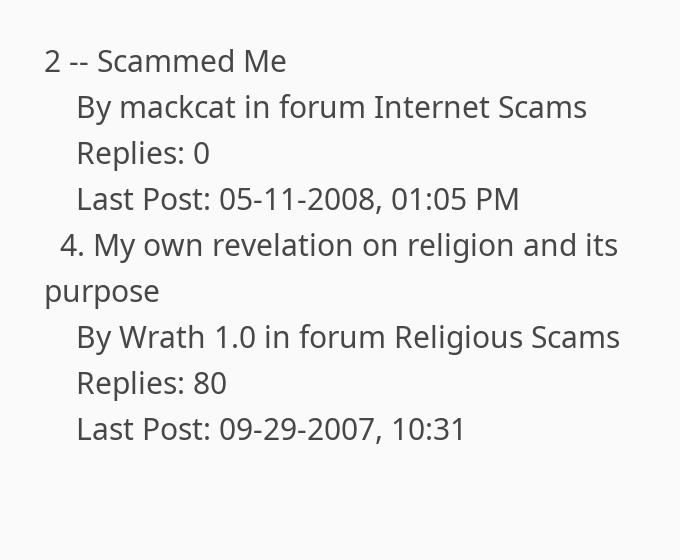2 -- Scammed Me
    By mackcat in forum Internet Scams
    Replies: 0
    Last Post: 05-11-2008, 01:05 PM
  4. My own revelation on religion and its purpose
    By Wrath 1.0 in forum Religious Scams
    Replies: 80
    Last Post: 09-29-2007, 10:31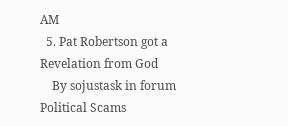AM
  5. Pat Robertson got a Revelation from God
    By sojustask in forum Political Scams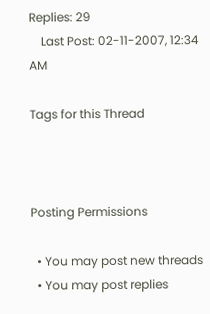Replies: 29
    Last Post: 02-11-2007, 12:34 AM

Tags for this Thread



Posting Permissions

  • You may post new threads
  • You may post replies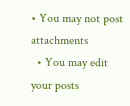• You may not post attachments
  • You may edit your posts